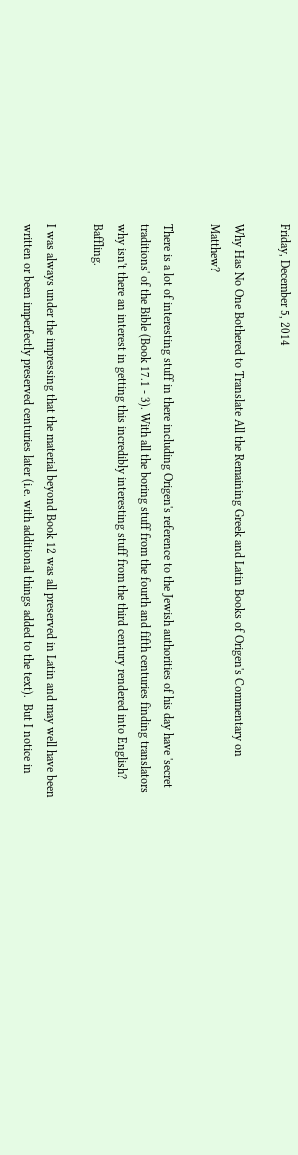Friday, December 5, 2014

Why Has No One Bothered to Translate All the Remaining Greek and Latin Books of Origen's Commentary on Matthew?

There is a lot of interesting stuff in there including Origen's reference to the Jewish authorities of his day have 'secret traditions' of the Bible (Book 17.1 - 3). With all the boring stuff from the fourth and fifth centuries finding translators why isn't there an interest in getting this incredibly interesting stuff from the third century rendered into English? Baffling.

I was always under the impressing that the material beyond Book 12 was all preserved in Latin and may well have been written or been imperfectly preserved centuries later (i.e. with additional things added to the text).  But I notice in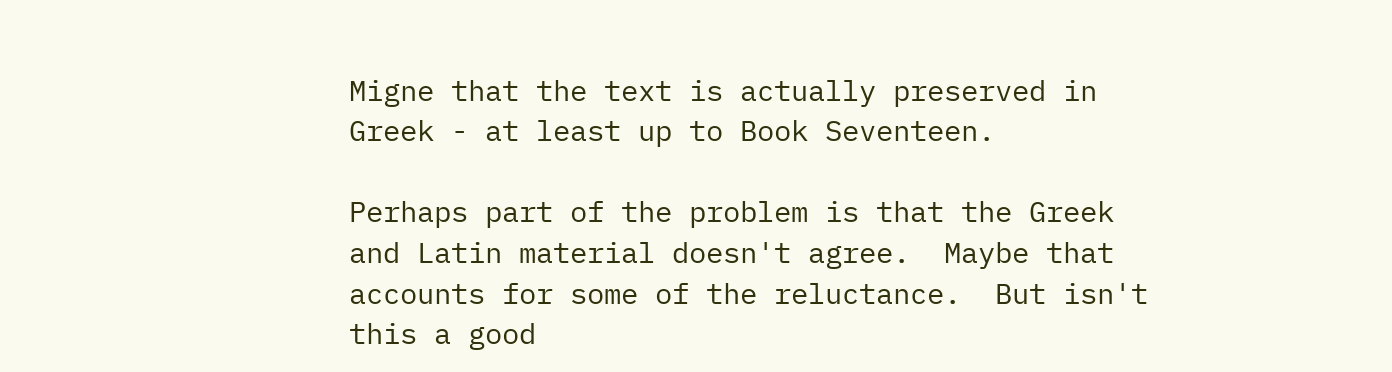Migne that the text is actually preserved in Greek - at least up to Book Seventeen.

Perhaps part of the problem is that the Greek and Latin material doesn't agree.  Maybe that accounts for some of the reluctance.  But isn't this a good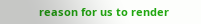reason for us to render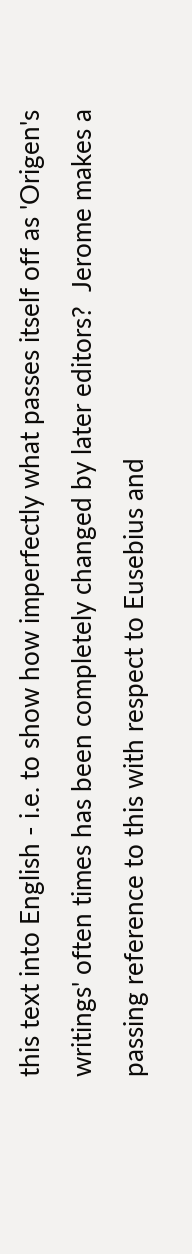this text into English - i.e. to show how imperfectly what passes itself off as 'Origen's writings' often times has been completely changed by later editors?  Jerome makes a passing reference to this with respect to Eusebius and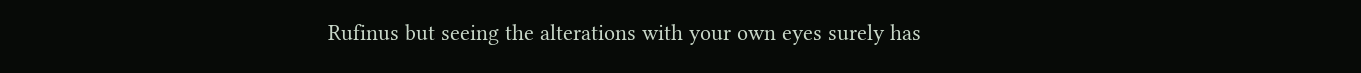Rufinus but seeing the alterations with your own eyes surely has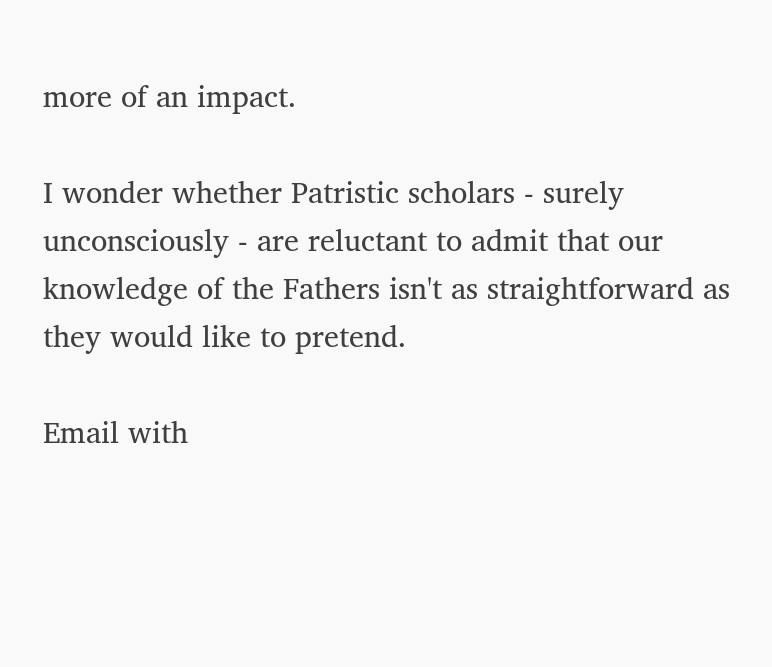more of an impact.

I wonder whether Patristic scholars - surely unconsciously - are reluctant to admit that our knowledge of the Fathers isn't as straightforward as they would like to pretend.

Email with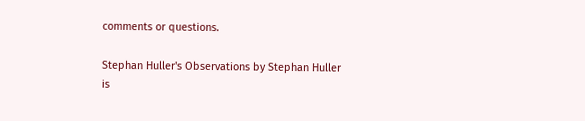comments or questions.

Stephan Huller's Observations by Stephan Huller
is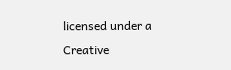licensed under a
Creative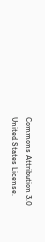Commons Attribution 3.0 United States License.